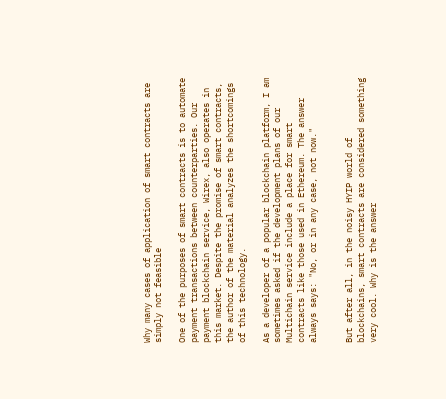Why many cases of application of smart contracts are simply not feasible

One of the purposes of smart contracts is to automate payment transactions between counterparties. Our payment blockchain service, Wirex, also operates in this market. Despite the promise of smart contracts, the author of the material analyzes the shortcomings of this technology.

As a developer of a popular blockchain platform, I am sometimes asked if the development plans of our Multichain service include a place for smart contracts like those used in Ethereum. The answer always says: "No, or in any case, not now."


But after all, in the noisy HYIP world of blockchains, smart contracts are considered something very cool. Why is the answer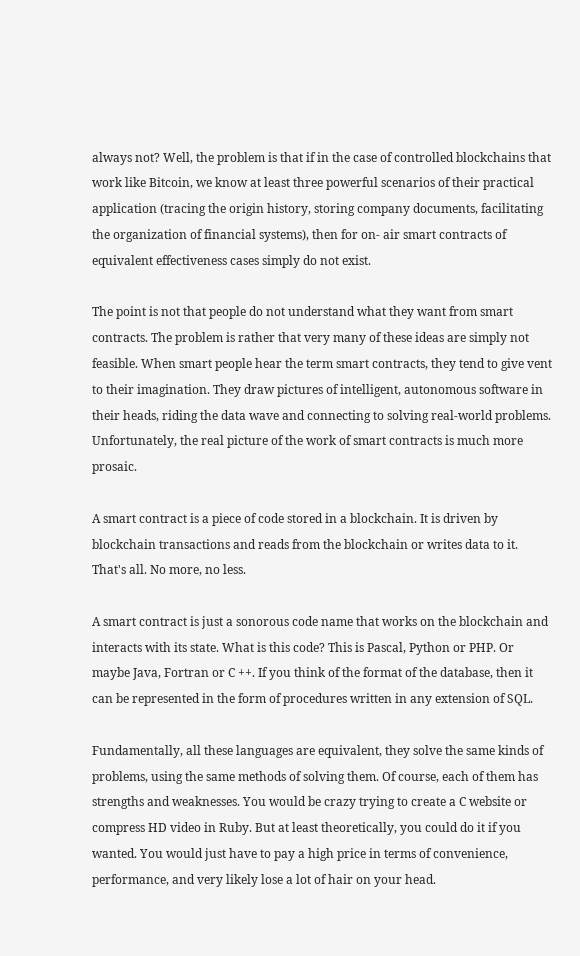always not? Well, the problem is that if in the case of controlled blockchains that work like Bitcoin, we know at least three powerful scenarios of their practical application (tracing the origin history, storing company documents, facilitating the organization of financial systems), then for on- air smart contracts of equivalent effectiveness cases simply do not exist.

The point is not that people do not understand what they want from smart contracts. The problem is rather that very many of these ideas are simply not feasible. When smart people hear the term smart contracts, they tend to give vent to their imagination. They draw pictures of intelligent, autonomous software in their heads, riding the data wave and connecting to solving real-world problems. Unfortunately, the real picture of the work of smart contracts is much more prosaic.

A smart contract is a piece of code stored in a blockchain. It is driven by blockchain transactions and reads from the blockchain or writes data to it. That's all. No more, no less.

A smart contract is just a sonorous code name that works on the blockchain and interacts with its state. What is this code? This is Pascal, Python or PHP. Or maybe Java, Fortran or C ++. If you think of the format of the database, then it can be represented in the form of procedures written in any extension of SQL.

Fundamentally, all these languages are equivalent, they solve the same kinds of problems, using the same methods of solving them. Of course, each of them has strengths and weaknesses. You would be crazy trying to create a C website or compress HD video in Ruby. But at least theoretically, you could do it if you wanted. You would just have to pay a high price in terms of convenience, performance, and very likely lose a lot of hair on your head.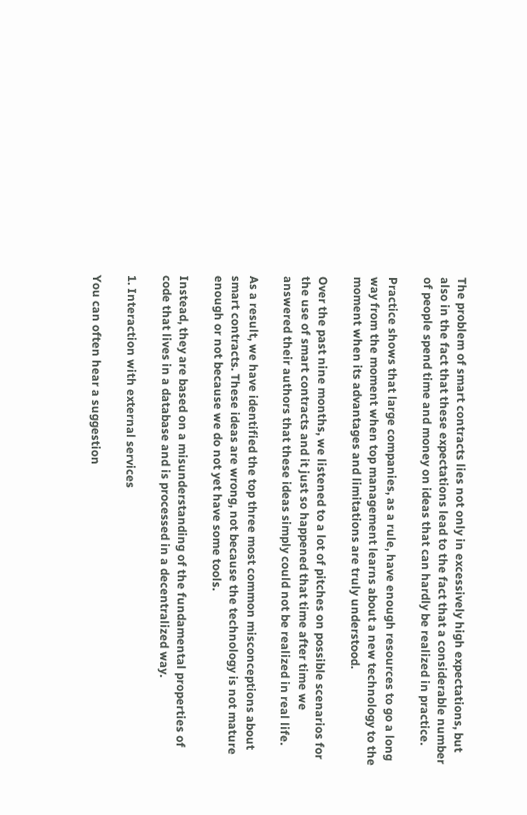The problem of smart contracts lies not only in excessively high expectations, but also in the fact that these expectations lead to the fact that a considerable number of people spend time and money on ideas that can hardly be realized in practice.

Practice shows that large companies, as a rule, have enough resources to go a long way from the moment when top management learns about a new technology to the moment when its advantages and limitations are truly understood.

Over the past nine months, we listened to a lot of pitches on possible scenarios for the use of smart contracts and it just so happened that time after time we answered their authors that these ideas simply could not be realized in real life.

As a result, we have identified the top three most common misconceptions about smart contracts. These ideas are wrong, not because the technology is not mature enough or not because we do not yet have some tools.

Instead, they are based on a misunderstanding of the fundamental properties of code that lives in a database and is processed in a decentralized way.

1. Interaction with external services

You can often hear a suggestion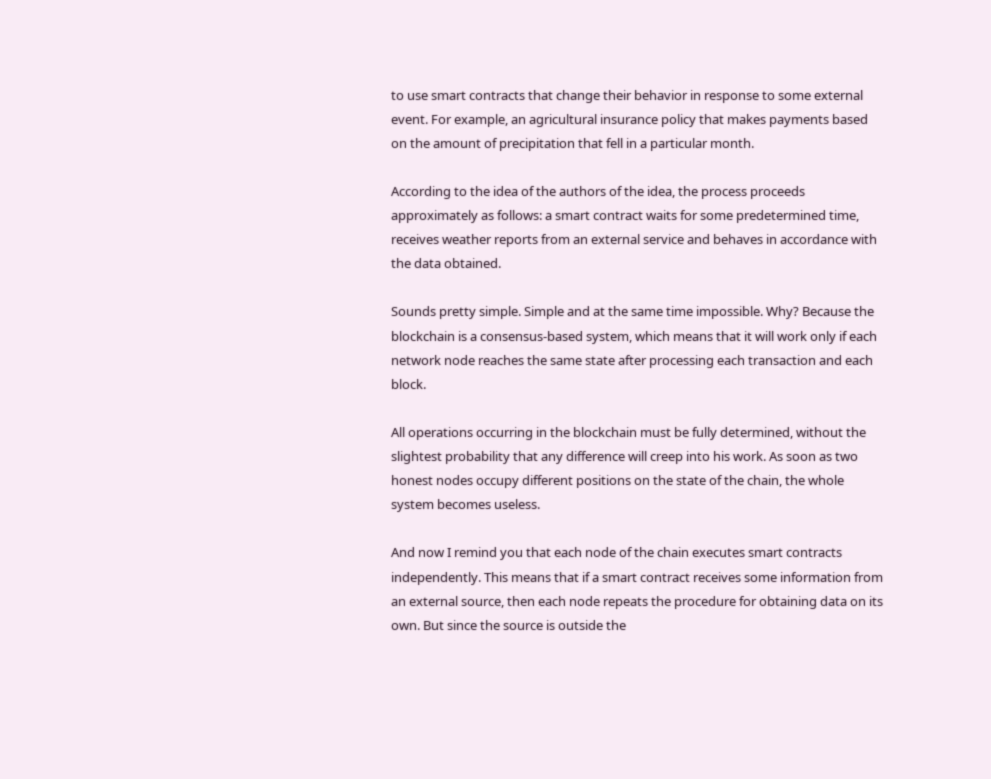to use smart contracts that change their behavior in response to some external event. For example, an agricultural insurance policy that makes payments based on the amount of precipitation that fell in a particular month.

According to the idea of the authors of the idea, the process proceeds approximately as follows: a smart contract waits for some predetermined time, receives weather reports from an external service and behaves in accordance with the data obtained.

Sounds pretty simple. Simple and at the same time impossible. Why? Because the blockchain is a consensus-based system, which means that it will work only if each network node reaches the same state after processing each transaction and each block.

All operations occurring in the blockchain must be fully determined, without the slightest probability that any difference will creep into his work. As soon as two honest nodes occupy different positions on the state of the chain, the whole system becomes useless.

And now I remind you that each node of the chain executes smart contracts independently. This means that if a smart contract receives some information from an external source, then each node repeats the procedure for obtaining data on its own. But since the source is outside the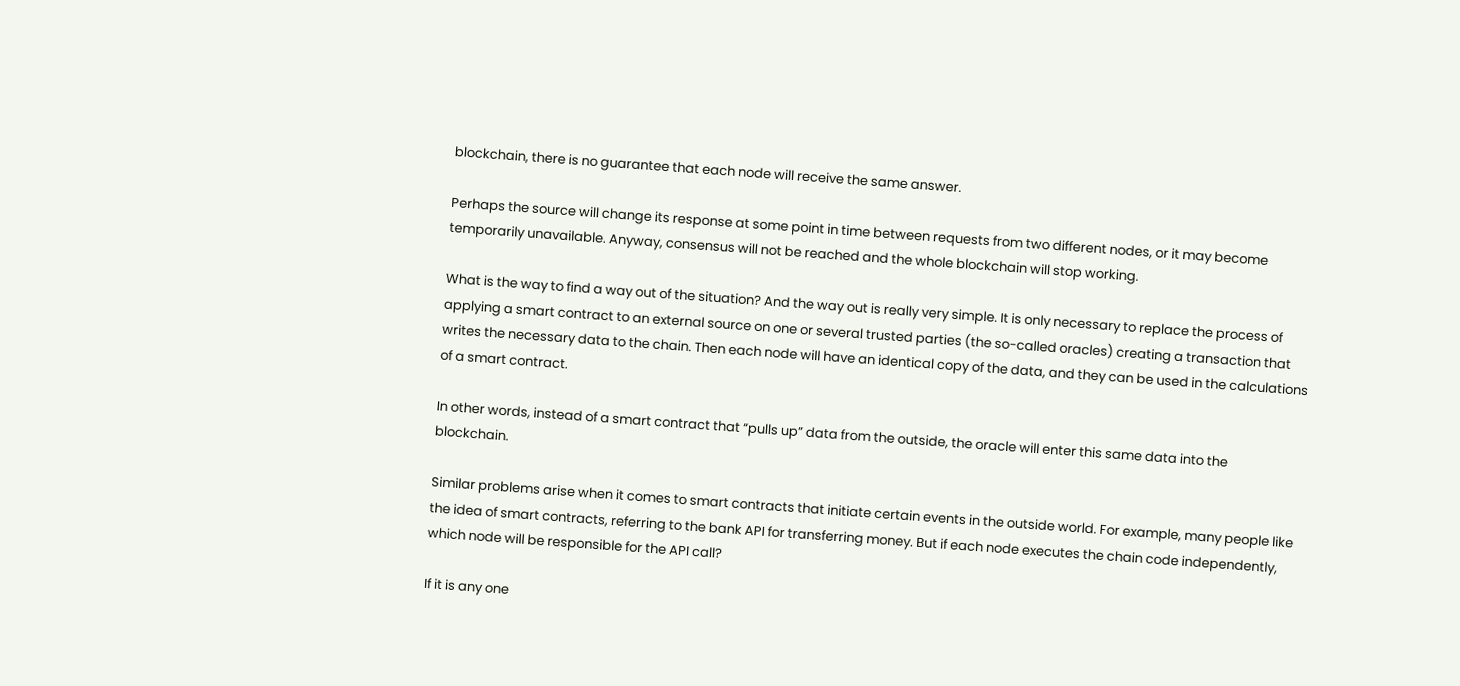blockchain, there is no guarantee that each node will receive the same answer.

Perhaps the source will change its response at some point in time between requests from two different nodes, or it may become temporarily unavailable. Anyway, consensus will not be reached and the whole blockchain will stop working.

What is the way to find a way out of the situation? And the way out is really very simple. It is only necessary to replace the process of applying a smart contract to an external source on one or several trusted parties (the so-called oracles) creating a transaction that writes the necessary data to the chain. Then each node will have an identical copy of the data, and they can be used in the calculations of a smart contract.

In other words, instead of a smart contract that “pulls up” data from the outside, the oracle will enter this same data into the blockchain.

Similar problems arise when it comes to smart contracts that initiate certain events in the outside world. For example, many people like the idea of smart contracts, referring to the bank API for transferring money. But if each node executes the chain code independently, which node will be responsible for the API call?

If it is any one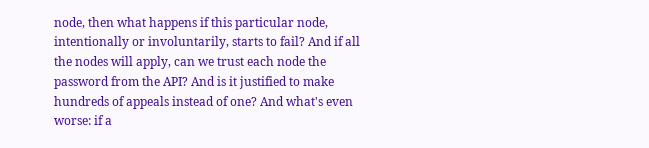node, then what happens if this particular node, intentionally or involuntarily, starts to fail? And if all the nodes will apply, can we trust each node the password from the API? And is it justified to make hundreds of appeals instead of one? And what's even worse: if a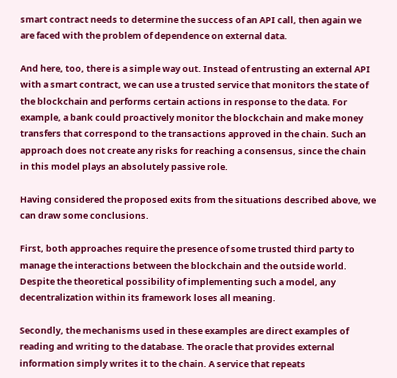smart contract needs to determine the success of an API call, then again we are faced with the problem of dependence on external data.

And here, too, there is a simple way out. Instead of entrusting an external API with a smart contract, we can use a trusted service that monitors the state of the blockchain and performs certain actions in response to the data. For example, a bank could proactively monitor the blockchain and make money transfers that correspond to the transactions approved in the chain. Such an approach does not create any risks for reaching a consensus, since the chain in this model plays an absolutely passive role.

Having considered the proposed exits from the situations described above, we can draw some conclusions.

First, both approaches require the presence of some trusted third party to manage the interactions between the blockchain and the outside world. Despite the theoretical possibility of implementing such a model, any decentralization within its framework loses all meaning.

Secondly, the mechanisms used in these examples are direct examples of reading and writing to the database. The oracle that provides external information simply writes it to the chain. A service that repeats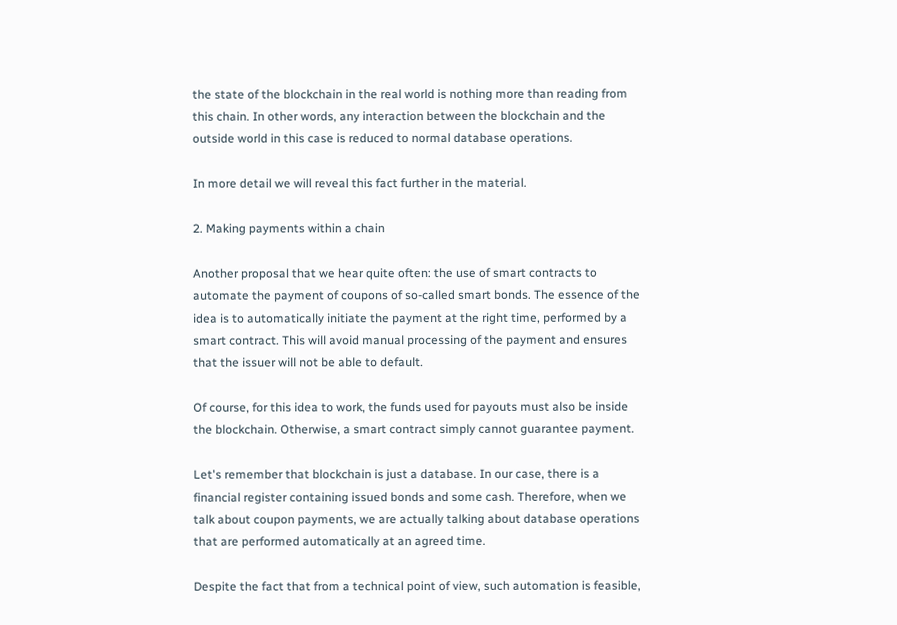the state of the blockchain in the real world is nothing more than reading from this chain. In other words, any interaction between the blockchain and the outside world in this case is reduced to normal database operations.

In more detail we will reveal this fact further in the material.

2. Making payments within a chain

Another proposal that we hear quite often: the use of smart contracts to automate the payment of coupons of so-called smart bonds. The essence of the idea is to automatically initiate the payment at the right time, performed by a smart contract. This will avoid manual processing of the payment and ensures that the issuer will not be able to default.

Of course, for this idea to work, the funds used for payouts must also be inside the blockchain. Otherwise, a smart contract simply cannot guarantee payment.

Let's remember that blockchain is just a database. In our case, there is a financial register containing issued bonds and some cash. Therefore, when we talk about coupon payments, we are actually talking about database operations that are performed automatically at an agreed time.

Despite the fact that from a technical point of view, such automation is feasible,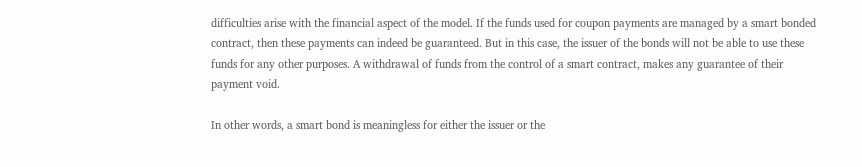difficulties arise with the financial aspect of the model. If the funds used for coupon payments are managed by a smart bonded contract, then these payments can indeed be guaranteed. But in this case, the issuer of the bonds will not be able to use these funds for any other purposes. A withdrawal of funds from the control of a smart contract, makes any guarantee of their payment void.

In other words, a smart bond is meaningless for either the issuer or the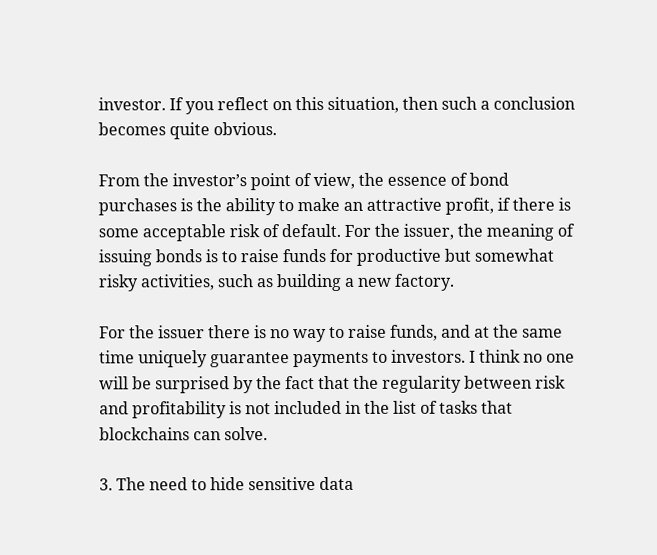investor. If you reflect on this situation, then such a conclusion becomes quite obvious.

From the investor’s point of view, the essence of bond purchases is the ability to make an attractive profit, if there is some acceptable risk of default. For the issuer, the meaning of issuing bonds is to raise funds for productive but somewhat risky activities, such as building a new factory.

For the issuer there is no way to raise funds, and at the same time uniquely guarantee payments to investors. I think no one will be surprised by the fact that the regularity between risk and profitability is not included in the list of tasks that blockchains can solve.

3. The need to hide sensitive data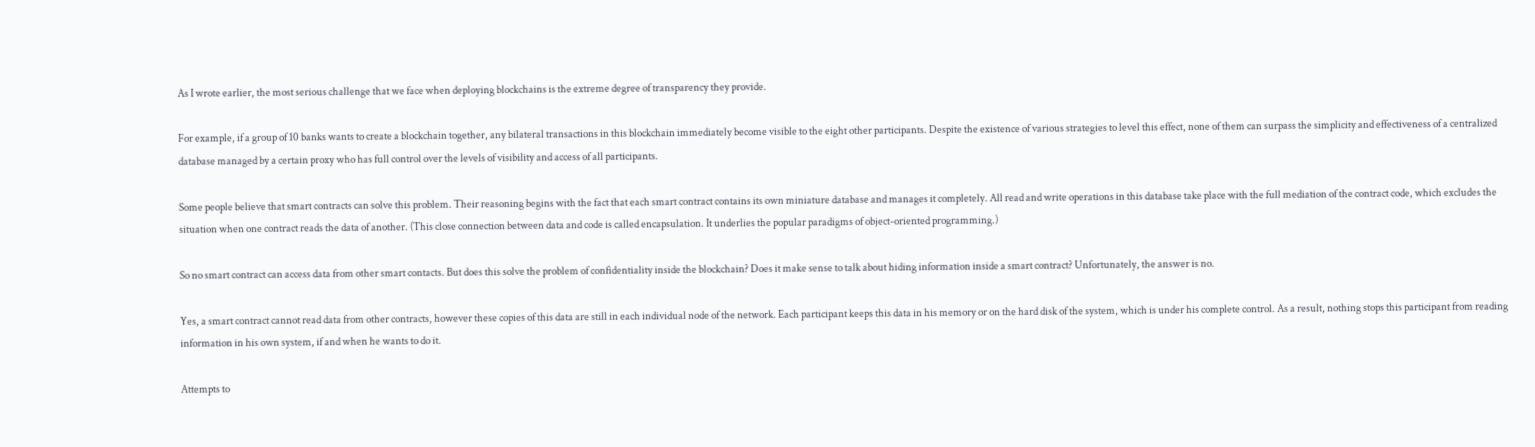As I wrote earlier, the most serious challenge that we face when deploying blockchains is the extreme degree of transparency they provide.

For example, if a group of 10 banks wants to create a blockchain together, any bilateral transactions in this blockchain immediately become visible to the eight other participants. Despite the existence of various strategies to level this effect, none of them can surpass the simplicity and effectiveness of a centralized database managed by a certain proxy who has full control over the levels of visibility and access of all participants.

Some people believe that smart contracts can solve this problem. Their reasoning begins with the fact that each smart contract contains its own miniature database and manages it completely. All read and write operations in this database take place with the full mediation of the contract code, which excludes the situation when one contract reads the data of another. (This close connection between data and code is called encapsulation. It underlies the popular paradigms of object-oriented programming.)

So no smart contract can access data from other smart contacts. But does this solve the problem of confidentiality inside the blockchain? Does it make sense to talk about hiding information inside a smart contract? Unfortunately, the answer is no.

Yes, a smart contract cannot read data from other contracts, however these copies of this data are still in each individual node of the network. Each participant keeps this data in his memory or on the hard disk of the system, which is under his complete control. As a result, nothing stops this participant from reading information in his own system, if and when he wants to do it.

Attempts to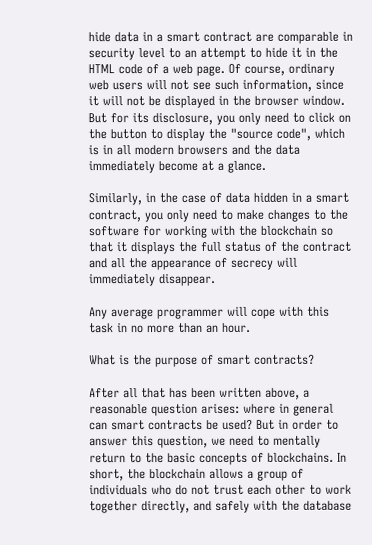hide data in a smart contract are comparable in security level to an attempt to hide it in the HTML code of a web page. Of course, ordinary web users will not see such information, since it will not be displayed in the browser window. But for its disclosure, you only need to click on the button to display the "source code", which is in all modern browsers and the data immediately become at a glance.

Similarly, in the case of data hidden in a smart contract, you only need to make changes to the software for working with the blockchain so that it displays the full status of the contract and all the appearance of secrecy will immediately disappear.

Any average programmer will cope with this task in no more than an hour.

What is the purpose of smart contracts?

After all that has been written above, a reasonable question arises: where in general can smart contracts be used? But in order to answer this question, we need to mentally return to the basic concepts of blockchains. In short, the blockchain allows a group of individuals who do not trust each other to work together directly, and safely with the database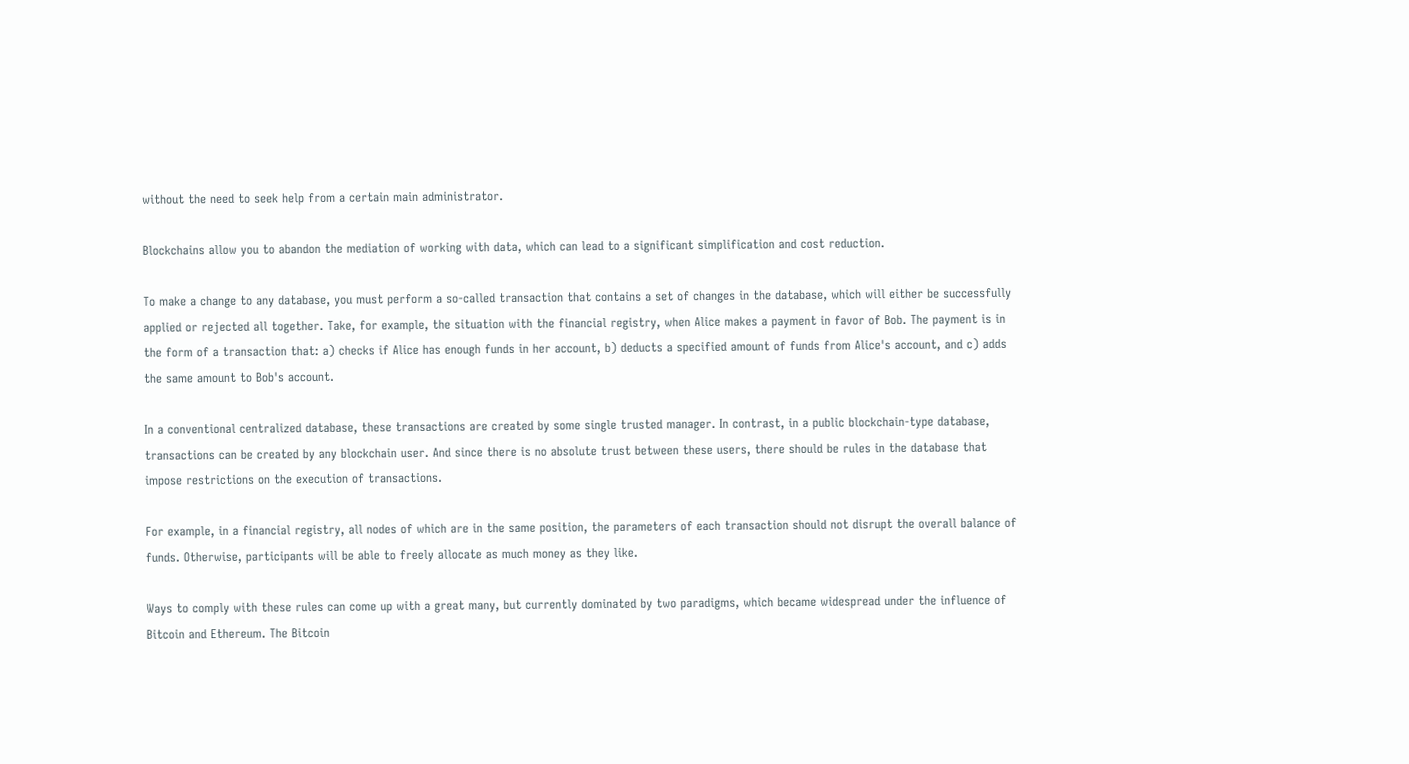without the need to seek help from a certain main administrator.

Blockchains allow you to abandon the mediation of working with data, which can lead to a significant simplification and cost reduction.

To make a change to any database, you must perform a so-called transaction that contains a set of changes in the database, which will either be successfully applied or rejected all together. Take, for example, the situation with the financial registry, when Alice makes a payment in favor of Bob. The payment is in the form of a transaction that: a) checks if Alice has enough funds in her account, b) deducts a specified amount of funds from Alice's account, and c) adds the same amount to Bob's account.

In a conventional centralized database, these transactions are created by some single trusted manager. In contrast, in a public blockchain-type database, transactions can be created by any blockchain user. And since there is no absolute trust between these users, there should be rules in the database that impose restrictions on the execution of transactions.

For example, in a financial registry, all nodes of which are in the same position, the parameters of each transaction should not disrupt the overall balance of funds. Otherwise, participants will be able to freely allocate as much money as they like.

Ways to comply with these rules can come up with a great many, but currently dominated by two paradigms, which became widespread under the influence of Bitcoin and Ethereum. The Bitcoin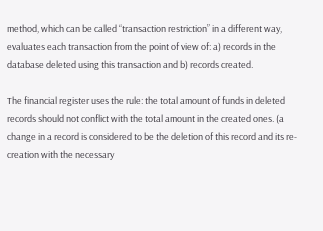method, which can be called “transaction restriction” in a different way, evaluates each transaction from the point of view of: a) records in the database deleted using this transaction and b) records created.

The financial register uses the rule: the total amount of funds in deleted records should not conflict with the total amount in the created ones. (a change in a record is considered to be the deletion of this record and its re-creation with the necessary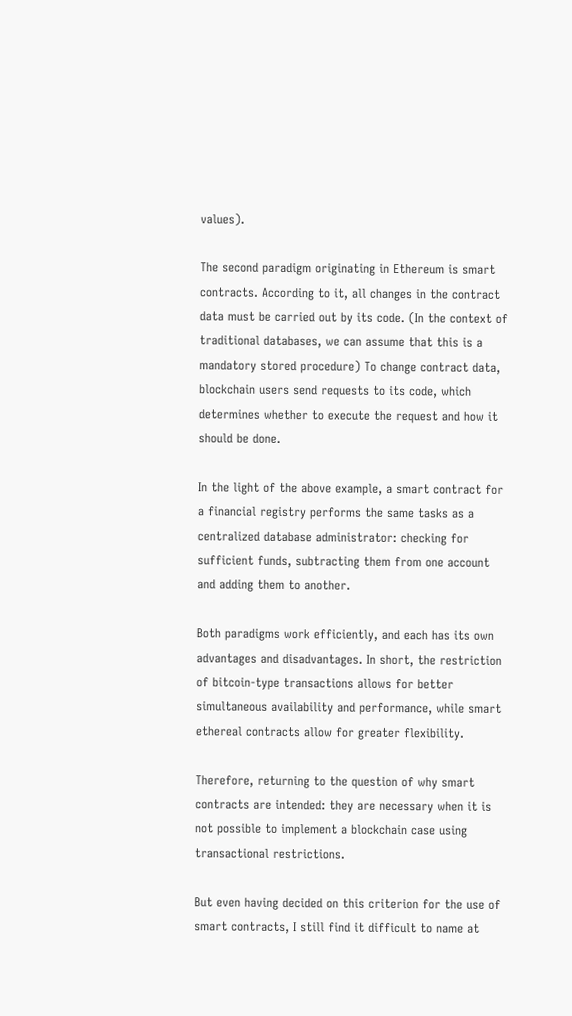values).

The second paradigm originating in Ethereum is smart contracts. According to it, all changes in the contract data must be carried out by its code. (In the context of traditional databases, we can assume that this is a mandatory stored procedure) To change contract data, blockchain users send requests to its code, which determines whether to execute the request and how it should be done.

In the light of the above example, a smart contract for a financial registry performs the same tasks as a centralized database administrator: checking for sufficient funds, subtracting them from one account and adding them to another.

Both paradigms work efficiently, and each has its own advantages and disadvantages. In short, the restriction of bitcoin-type transactions allows for better simultaneous availability and performance, while smart ethereal contracts allow for greater flexibility.

Therefore, returning to the question of why smart contracts are intended: they are necessary when it is not possible to implement a blockchain case using transactional restrictions.

But even having decided on this criterion for the use of smart contracts, I still find it difficult to name at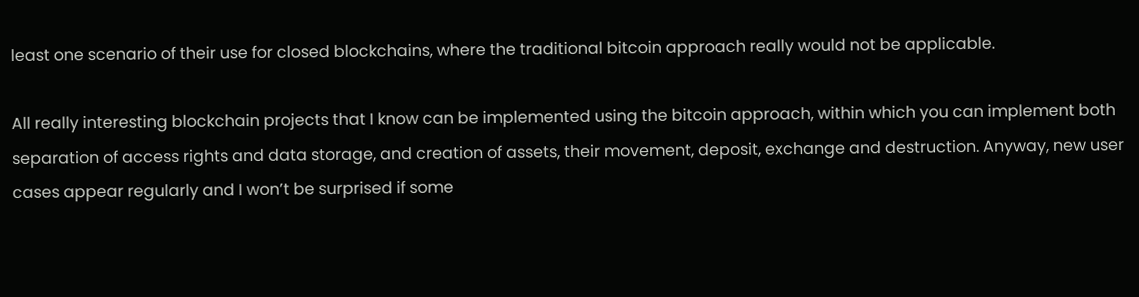least one scenario of their use for closed blockchains, where the traditional bitcoin approach really would not be applicable.

All really interesting blockchain projects that I know can be implemented using the bitcoin approach, within which you can implement both separation of access rights and data storage, and creation of assets, their movement, deposit, exchange and destruction. Anyway, new user cases appear regularly and I won’t be surprised if some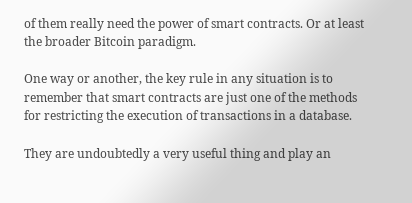of them really need the power of smart contracts. Or at least the broader Bitcoin paradigm.

One way or another, the key rule in any situation is to remember that smart contracts are just one of the methods for restricting the execution of transactions in a database.

They are undoubtedly a very useful thing and play an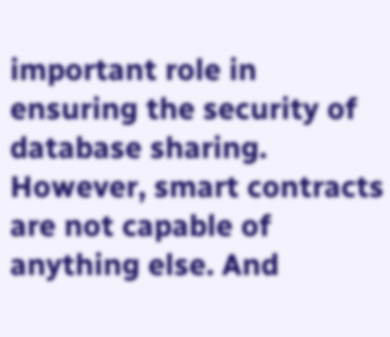important role in ensuring the security of database sharing. However, smart contracts are not capable of anything else. And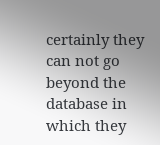certainly they can not go beyond the database in which they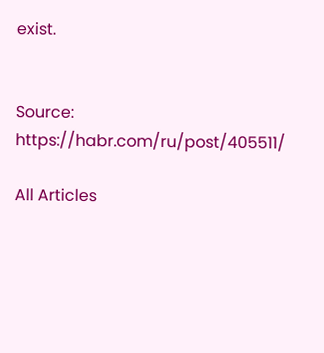exist.


Source: https://habr.com/ru/post/405511/

All Articles